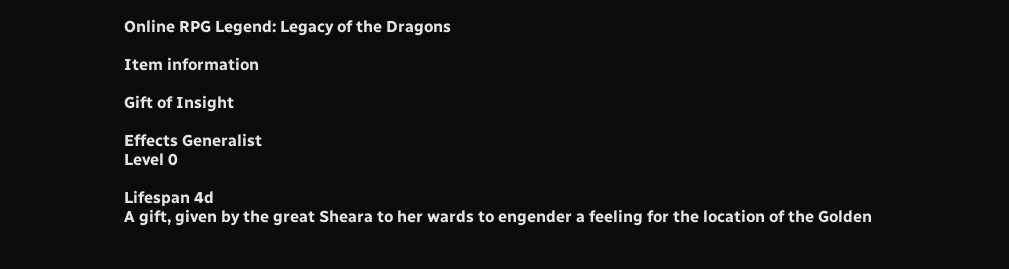Online RPG Legend: Legacy of the Dragons

Item information

Gift of Insight

Effects Generalist
Level 0

Lifespan 4d
A gift, given by the great Sheara to her wards to engender a feeling for the location of the Golden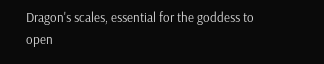Dragon's scales, essential for the goddess to open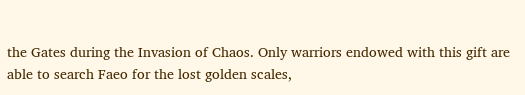the Gates during the Invasion of Chaos. Only warriors endowed with this gift are able to search Faeo for the lost golden scales,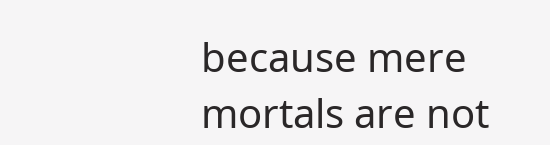because mere mortals are not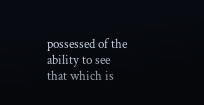possessed of the ability to see that which is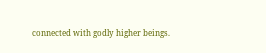connected with godly higher beings.